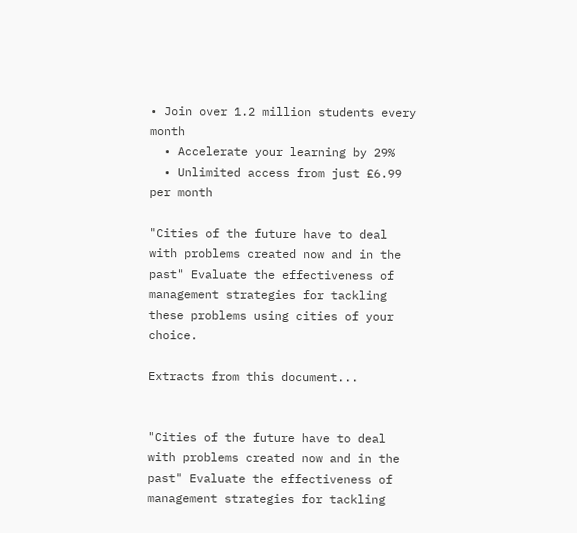• Join over 1.2 million students every month
  • Accelerate your learning by 29%
  • Unlimited access from just £6.99 per month

"Cities of the future have to deal with problems created now and in the past" Evaluate the effectiveness of management strategies for tackling these problems using cities of your choice.

Extracts from this document...


"Cities of the future have to deal with problems created now and in the past" Evaluate the effectiveness of management strategies for tackling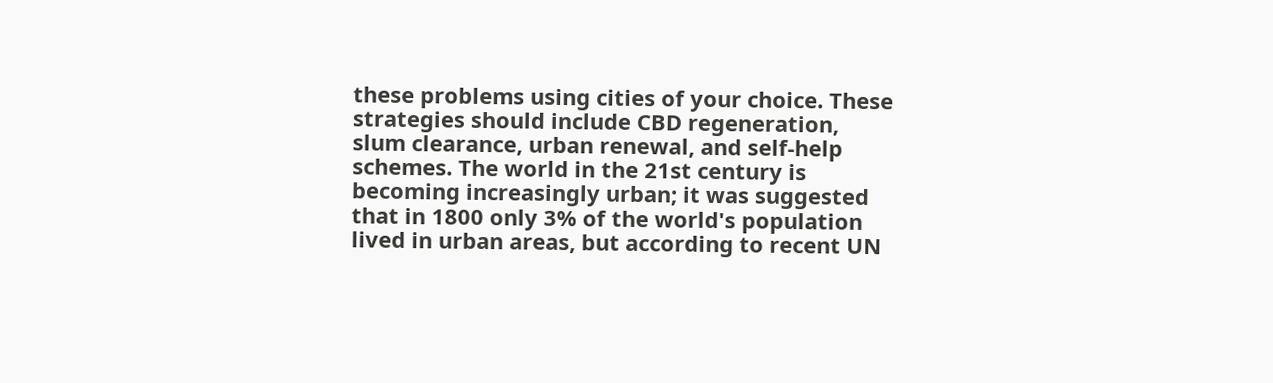these problems using cities of your choice. These strategies should include CBD regeneration, slum clearance, urban renewal, and self-help schemes. The world in the 21st century is becoming increasingly urban; it was suggested that in 1800 only 3% of the world's population lived in urban areas, but according to recent UN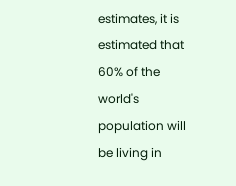estimates, it is estimated that 60% of the world's population will be living in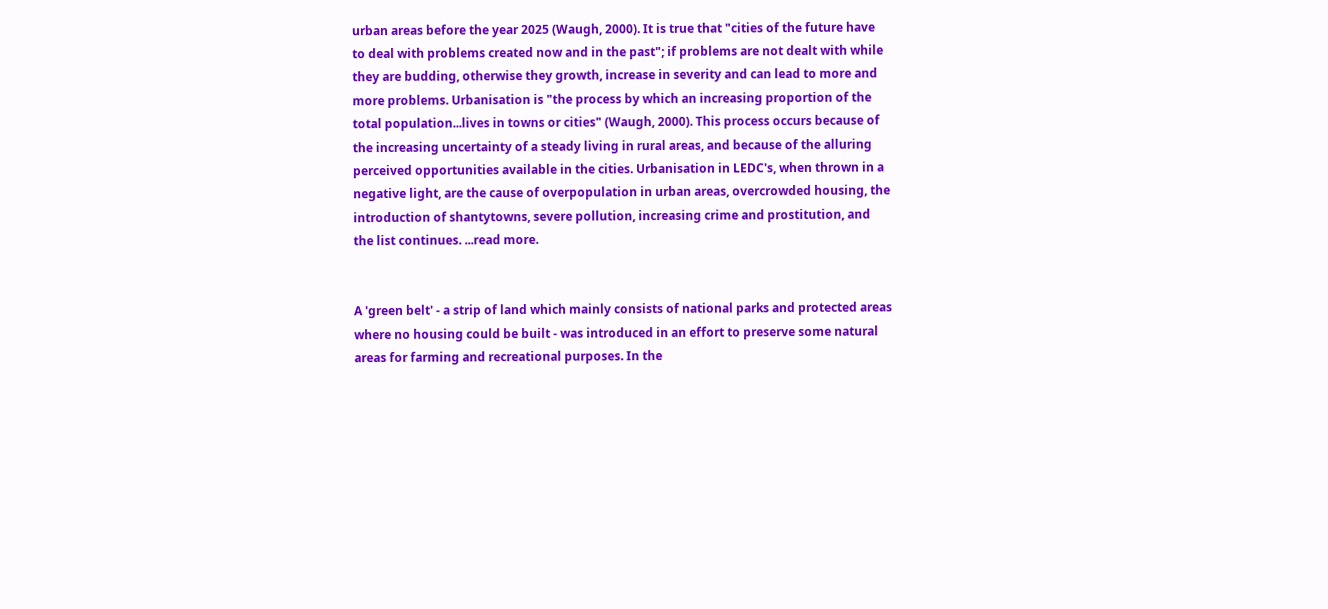urban areas before the year 2025 (Waugh, 2000). It is true that "cities of the future have to deal with problems created now and in the past"; if problems are not dealt with while they are budding, otherwise they growth, increase in severity and can lead to more and more problems. Urbanisation is "the process by which an increasing proportion of the total population...lives in towns or cities" (Waugh, 2000). This process occurs because of the increasing uncertainty of a steady living in rural areas, and because of the alluring perceived opportunities available in the cities. Urbanisation in LEDC's, when thrown in a negative light, are the cause of overpopulation in urban areas, overcrowded housing, the introduction of shantytowns, severe pollution, increasing crime and prostitution, and the list continues. ...read more.


A 'green belt' - a strip of land which mainly consists of national parks and protected areas where no housing could be built - was introduced in an effort to preserve some natural areas for farming and recreational purposes. In the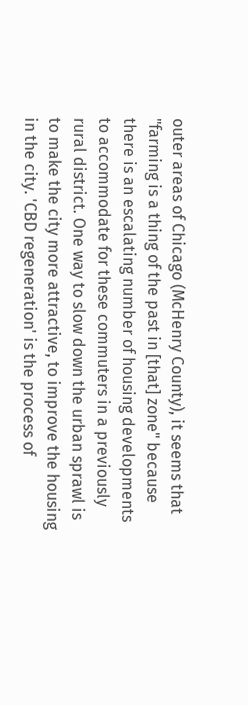outer areas of Chicago (McHenry County), it seems that "farming is a thing of the past in [that] zone" because there is an escalating number of housing developments to accommodate for these commuters in a previously rural district. One way to slow down the urban sprawl is to make the city more attractive, to improve the housing in the city. 'CBD regeneration' is the process of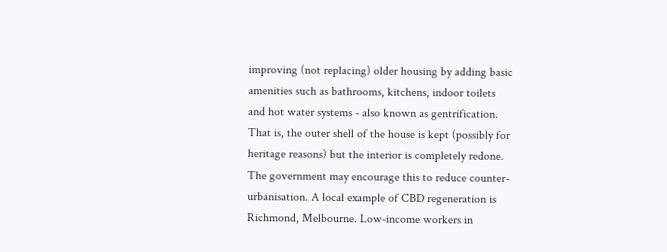improving (not replacing) older housing by adding basic amenities such as bathrooms, kitchens, indoor toilets and hot water systems - also known as gentrification. That is, the outer shell of the house is kept (possibly for heritage reasons) but the interior is completely redone. The government may encourage this to reduce counter-urbanisation. A local example of CBD regeneration is Richmond, Melbourne. Low-income workers in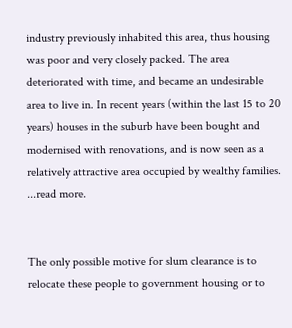industry previously inhabited this area, thus housing was poor and very closely packed. The area deteriorated with time, and became an undesirable area to live in. In recent years (within the last 15 to 20 years) houses in the suburb have been bought and modernised with renovations, and is now seen as a relatively attractive area occupied by wealthy families. ...read more.


The only possible motive for slum clearance is to relocate these people to government housing or to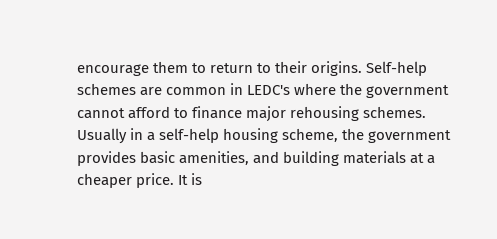encourage them to return to their origins. Self-help schemes are common in LEDC's where the government cannot afford to finance major rehousing schemes. Usually in a self-help housing scheme, the government provides basic amenities, and building materials at a cheaper price. It is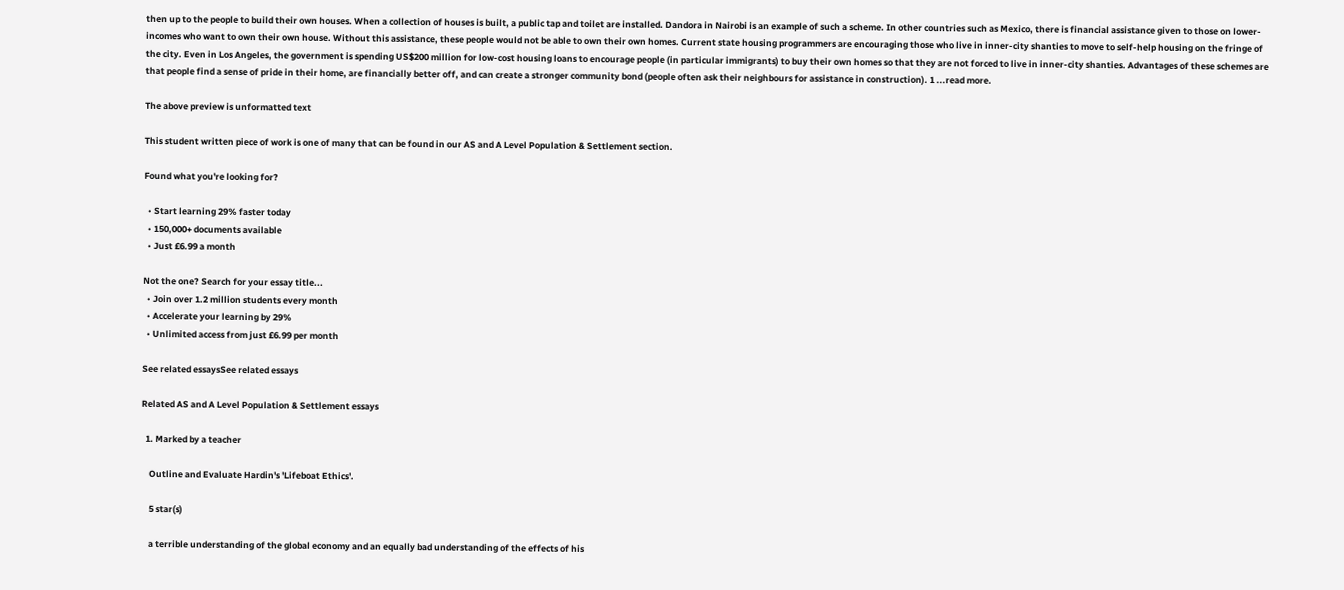then up to the people to build their own houses. When a collection of houses is built, a public tap and toilet are installed. Dandora in Nairobi is an example of such a scheme. In other countries such as Mexico, there is financial assistance given to those on lower-incomes who want to own their own house. Without this assistance, these people would not be able to own their own homes. Current state housing programmers are encouraging those who live in inner-city shanties to move to self-help housing on the fringe of the city. Even in Los Angeles, the government is spending US$200 million for low-cost housing loans to encourage people (in particular immigrants) to buy their own homes so that they are not forced to live in inner-city shanties. Advantages of these schemes are that people find a sense of pride in their home, are financially better off, and can create a stronger community bond (people often ask their neighbours for assistance in construction). 1 ...read more.

The above preview is unformatted text

This student written piece of work is one of many that can be found in our AS and A Level Population & Settlement section.

Found what you're looking for?

  • Start learning 29% faster today
  • 150,000+ documents available
  • Just £6.99 a month

Not the one? Search for your essay title...
  • Join over 1.2 million students every month
  • Accelerate your learning by 29%
  • Unlimited access from just £6.99 per month

See related essaysSee related essays

Related AS and A Level Population & Settlement essays

  1. Marked by a teacher

    Outline and Evaluate Hardin's 'Lifeboat Ethics'.

    5 star(s)

    a terrible understanding of the global economy and an equally bad understanding of the effects of his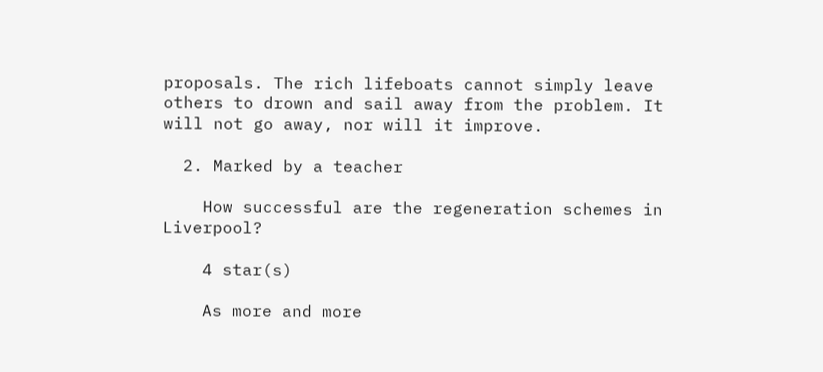proposals. The rich lifeboats cannot simply leave others to drown and sail away from the problem. It will not go away, nor will it improve.

  2. Marked by a teacher

    How successful are the regeneration schemes in Liverpool?

    4 star(s)

    As more and more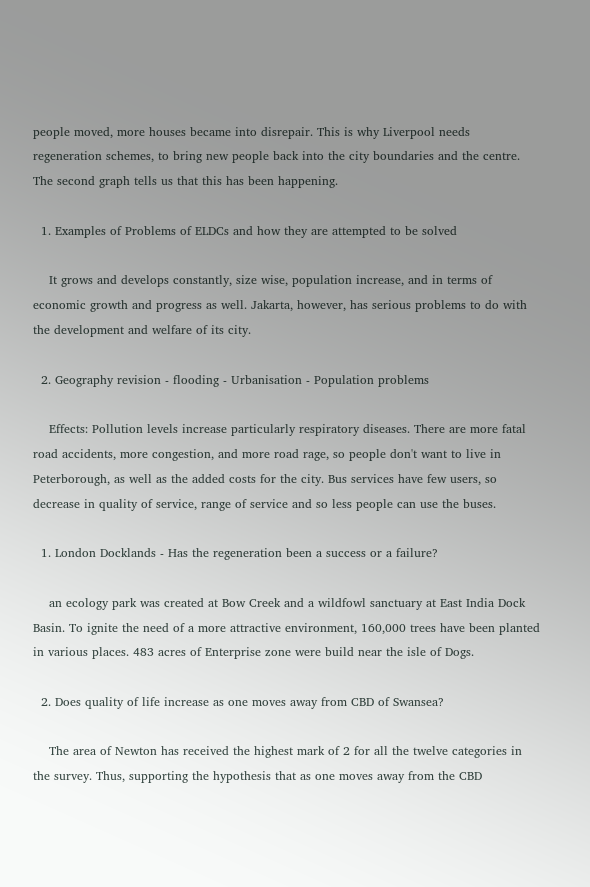people moved, more houses became into disrepair. This is why Liverpool needs regeneration schemes, to bring new people back into the city boundaries and the centre. The second graph tells us that this has been happening.

  1. Examples of Problems of ELDCs and how they are attempted to be solved

    It grows and develops constantly, size wise, population increase, and in terms of economic growth and progress as well. Jakarta, however, has serious problems to do with the development and welfare of its city.

  2. Geography revision - flooding - Urbanisation - Population problems

    Effects: Pollution levels increase particularly respiratory diseases. There are more fatal road accidents, more congestion, and more road rage, so people don't want to live in Peterborough, as well as the added costs for the city. Bus services have few users, so decrease in quality of service, range of service and so less people can use the buses.

  1. London Docklands - Has the regeneration been a success or a failure?

    an ecology park was created at Bow Creek and a wildfowl sanctuary at East India Dock Basin. To ignite the need of a more attractive environment, 160,000 trees have been planted in various places. 483 acres of Enterprise zone were build near the isle of Dogs.

  2. Does quality of life increase as one moves away from CBD of Swansea?

    The area of Newton has received the highest mark of 2 for all the twelve categories in the survey. Thus, supporting the hypothesis that as one moves away from the CBD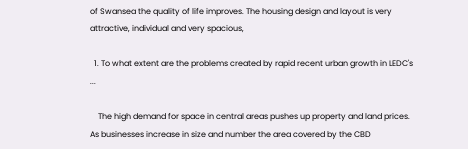of Swansea the quality of life improves. The housing design and layout is very attractive, individual and very spacious,

  1. To what extent are the problems created by rapid recent urban growth in LEDC's ...

    The high demand for space in central areas pushes up property and land prices. As businesses increase in size and number the area covered by the CBD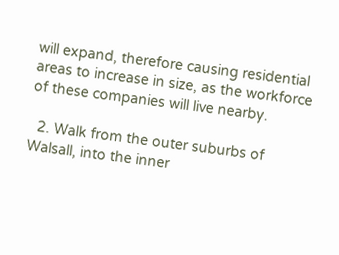will expand, therefore causing residential areas to increase in size, as the workforce of these companies will live nearby.

  2. Walk from the outer suburbs of Walsall, into the inner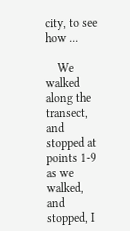city, to see how ...

    We walked along the transect, and stopped at points 1-9 as we walked, and stopped, I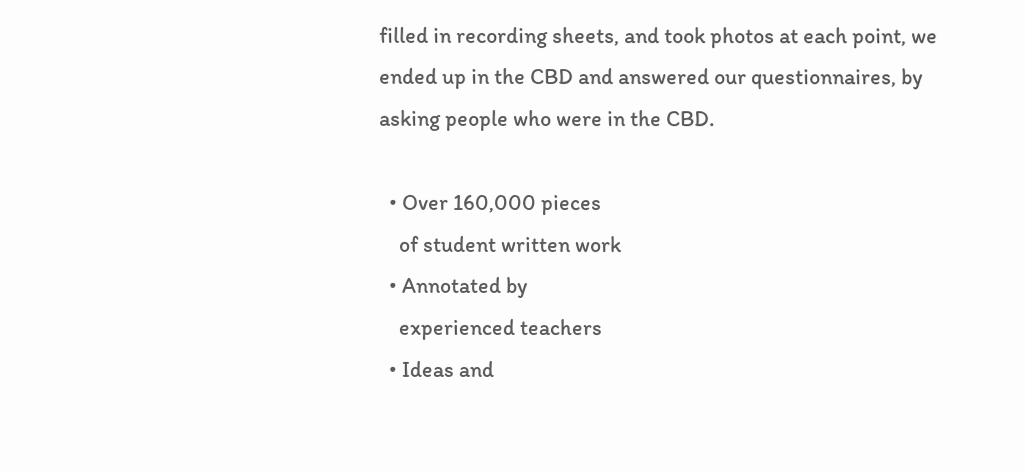filled in recording sheets, and took photos at each point, we ended up in the CBD and answered our questionnaires, by asking people who were in the CBD.

  • Over 160,000 pieces
    of student written work
  • Annotated by
    experienced teachers
  • Ideas and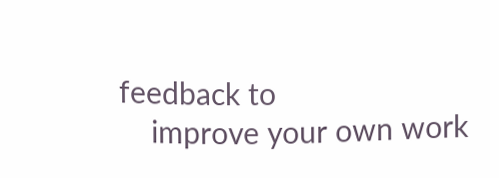feedback to
    improve your own work